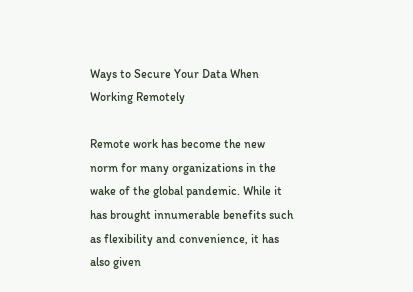Ways to Secure Your Data When Working Remotely

Remote work has become the new norm for many organizations in the wake of the global pandemic. While it has brought innumerable benefits such as flexibility and convenience, it has also given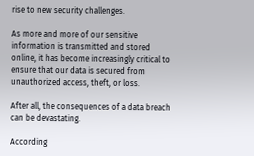rise to new security challenges.

As more and more of our sensitive information is transmitted and stored online, it has become increasingly critical to ensure that our data is secured from unauthorized access, theft, or loss.

After all, the consequences of a data breach can be devastating.

According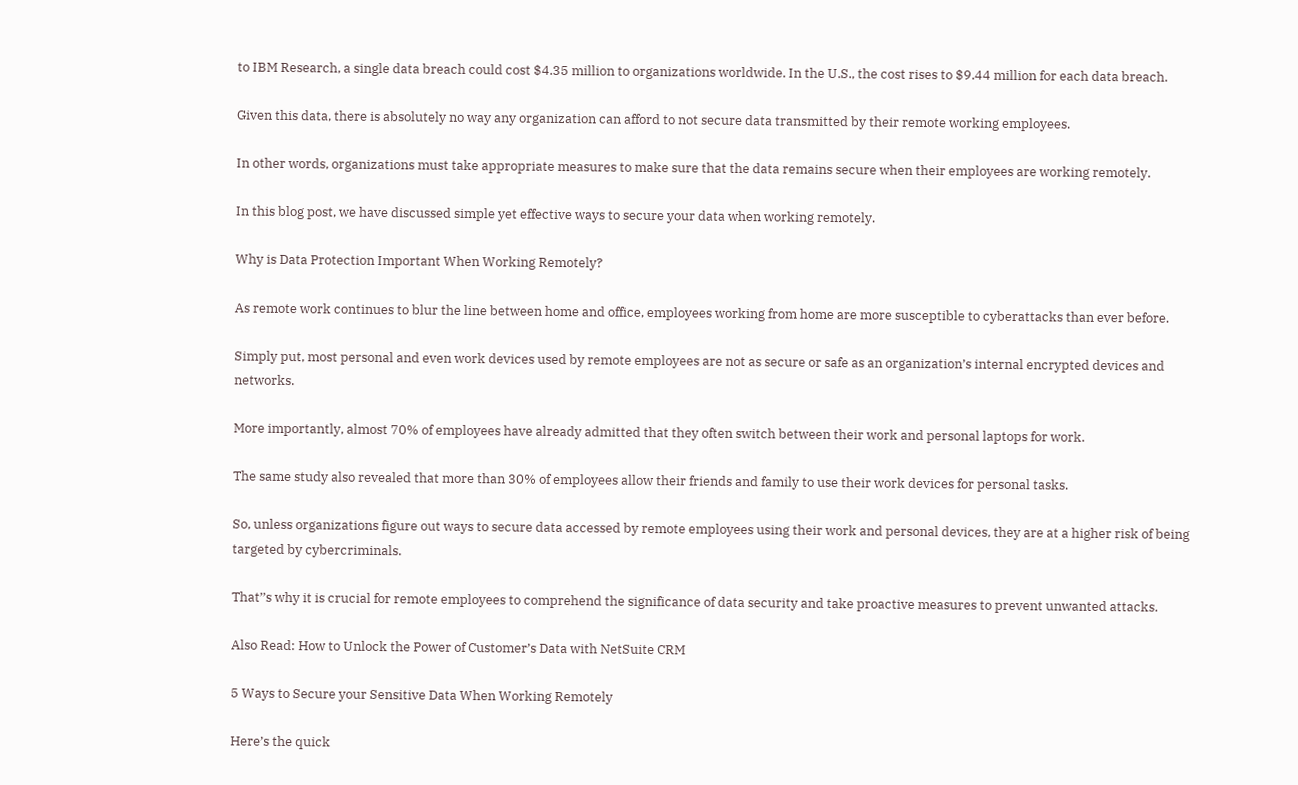to IBM Research, a single data breach could cost $4.35 million to organizations worldwide. In the U.S., the cost rises to $9.44 million for each data breach.

Given this data, there is absolutely no way any organization can afford to not secure data transmitted by their remote working employees.

In other words, organizations must take appropriate measures to make sure that the data remains secure when their employees are working remotely.

In this blog post, we have discussed simple yet effective ways to secure your data when working remotely.

Why is Data Protection Important When Working Remotely?

As remote work continues to blur the line between home and office, employees working from home are more susceptible to cyberattacks than ever before.

Simply put, most personal and even work devices used by remote employees are not as secure or safe as an organization’s internal encrypted devices and networks.

More importantly, almost 70% of employees have already admitted that they often switch between their work and personal laptops for work.

The same study also revealed that more than 30% of employees allow their friends and family to use their work devices for personal tasks.

So, unless organizations figure out ways to secure data accessed by remote employees using their work and personal devices, they are at a higher risk of being targeted by cybercriminals.

That’’s why it is crucial for remote employees to comprehend the significance of data security and take proactive measures to prevent unwanted attacks.

Also Read: How to Unlock the Power of Customer’s Data with NetSuite CRM

5 Ways to Secure your Sensitive Data When Working Remotely

Here’s the quick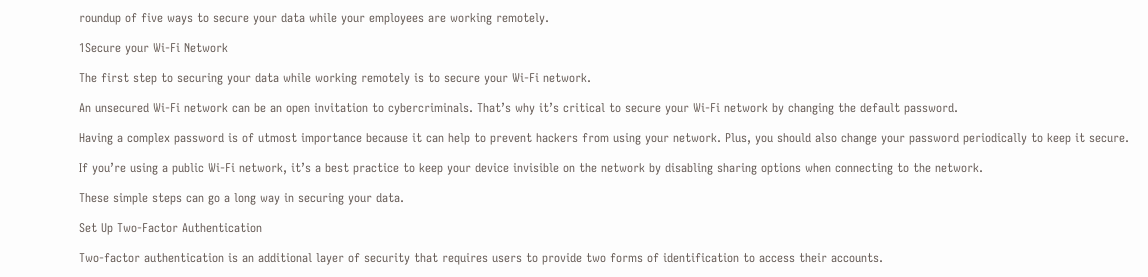roundup of five ways to secure your data while your employees are working remotely.

1Secure your Wi-Fi Network

The first step to securing your data while working remotely is to secure your Wi-Fi network.

An unsecured Wi-Fi network can be an open invitation to cybercriminals. That’s why it’s critical to secure your Wi-Fi network by changing the default password.

Having a complex password is of utmost importance because it can help to prevent hackers from using your network. Plus, you should also change your password periodically to keep it secure.

If you’re using a public Wi-Fi network, it’s a best practice to keep your device invisible on the network by disabling sharing options when connecting to the network.

These simple steps can go a long way in securing your data.

Set Up Two-Factor Authentication

Two-factor authentication is an additional layer of security that requires users to provide two forms of identification to access their accounts.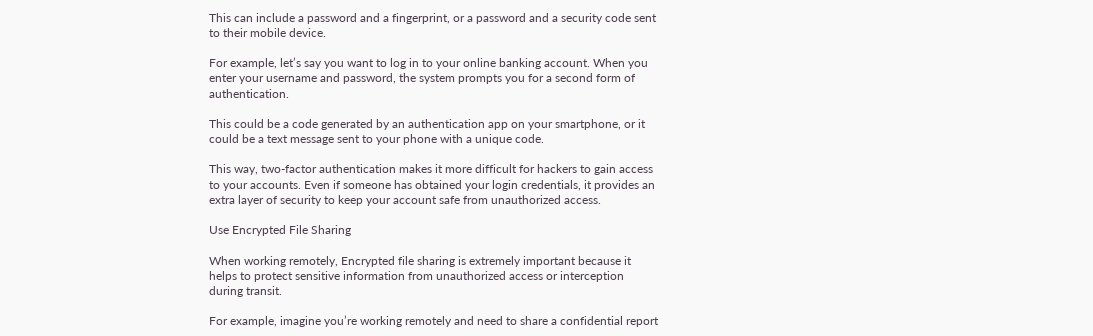This can include a password and a fingerprint, or a password and a security code sent to their mobile device.

For example, let’s say you want to log in to your online banking account. When you enter your username and password, the system prompts you for a second form of authentication.

This could be a code generated by an authentication app on your smartphone, or it could be a text message sent to your phone with a unique code.

This way, two-factor authentication makes it more difficult for hackers to gain access to your accounts. Even if someone has obtained your login credentials, it provides an extra layer of security to keep your account safe from unauthorized access.

Use Encrypted File Sharing

When working remotely, Encrypted file sharing is extremely important because it helps to protect sensitive information from unauthorized access or interception during transit.

For example, imagine you’re working remotely and need to share a confidential report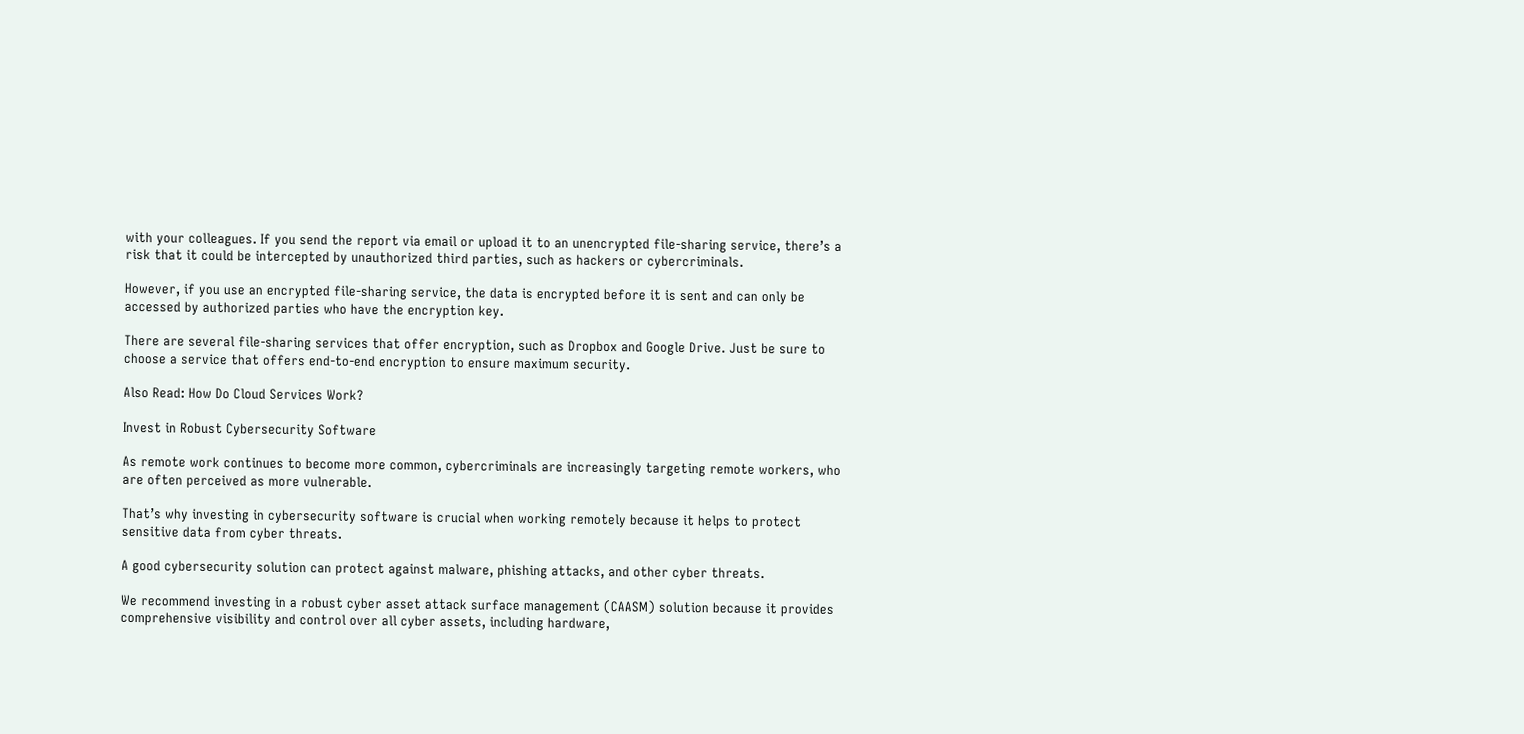with your colleagues. If you send the report via email or upload it to an unencrypted file-sharing service, there’s a risk that it could be intercepted by unauthorized third parties, such as hackers or cybercriminals.

However, if you use an encrypted file-sharing service, the data is encrypted before it is sent and can only be accessed by authorized parties who have the encryption key.

There are several file-sharing services that offer encryption, such as Dropbox and Google Drive. Just be sure to choose a service that offers end-to-end encryption to ensure maximum security.

Also Read: How Do Cloud Services Work?

Invest in Robust Cybersecurity Software

As remote work continues to become more common, cybercriminals are increasingly targeting remote workers, who are often perceived as more vulnerable.

That’s why investing in cybersecurity software is crucial when working remotely because it helps to protect sensitive data from cyber threats.

A good cybersecurity solution can protect against malware, phishing attacks, and other cyber threats.

We recommend investing in a robust cyber asset attack surface management (CAASM) solution because it provides comprehensive visibility and control over all cyber assets, including hardware,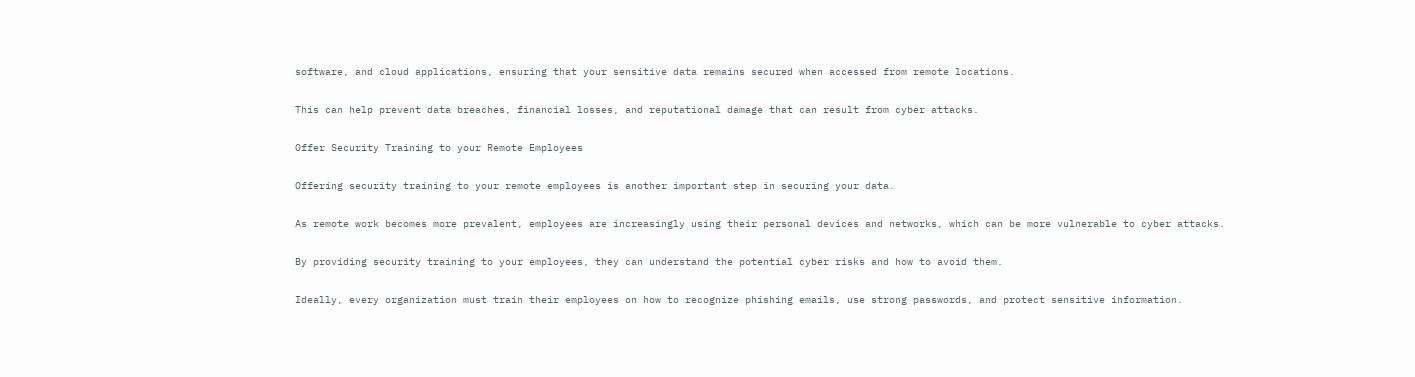software, and cloud applications, ensuring that your sensitive data remains secured when accessed from remote locations.

This can help prevent data breaches, financial losses, and reputational damage that can result from cyber attacks.

Offer Security Training to your Remote Employees

Offering security training to your remote employees is another important step in securing your data.

As remote work becomes more prevalent, employees are increasingly using their personal devices and networks, which can be more vulnerable to cyber attacks.

By providing security training to your employees, they can understand the potential cyber risks and how to avoid them.

Ideally, every organization must train their employees on how to recognize phishing emails, use strong passwords, and protect sensitive information.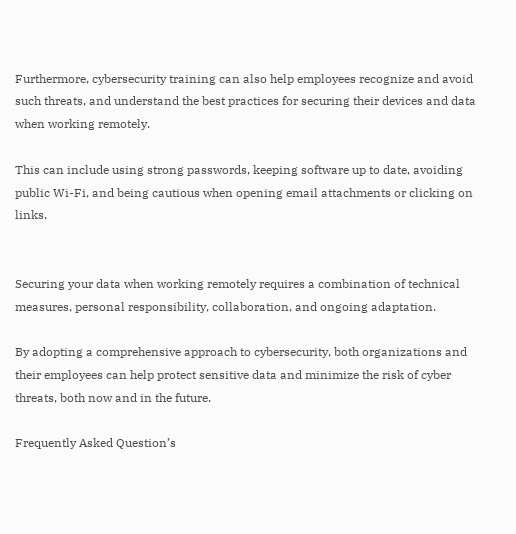Furthermore, cybersecurity training can also help employees recognize and avoid such threats, and understand the best practices for securing their devices and data when working remotely.

This can include using strong passwords, keeping software up to date, avoiding public Wi-Fi, and being cautious when opening email attachments or clicking on links.


Securing your data when working remotely requires a combination of technical measures, personal responsibility, collaboration, and ongoing adaptation.

By adopting a comprehensive approach to cybersecurity, both organizations and their employees can help protect sensitive data and minimize the risk of cyber threats, both now and in the future.

Frequently Asked Question’s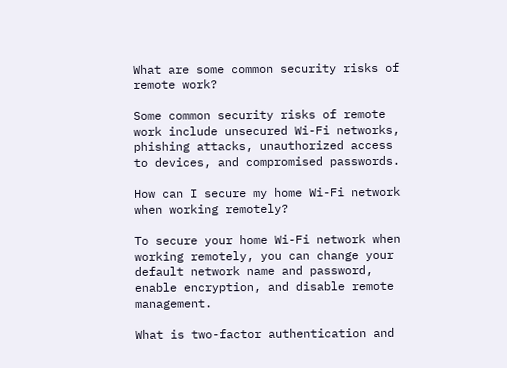What are some common security risks of remote work?

Some common security risks of remote work include unsecured Wi-Fi networks, phishing attacks, unauthorized access to devices, and compromised passwords.

How can I secure my home Wi-Fi network when working remotely?

To secure your home Wi-Fi network when working remotely, you can change your default network name and password, enable encryption, and disable remote management.

What is two-factor authentication and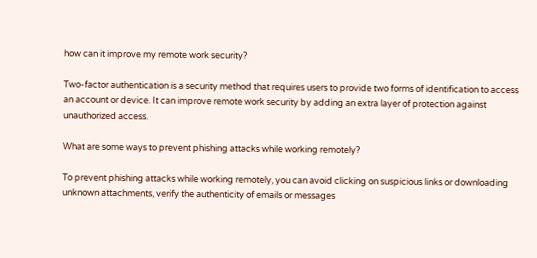how can it improve my remote work security?

Two-factor authentication is a security method that requires users to provide two forms of identification to access an account or device. It can improve remote work security by adding an extra layer of protection against unauthorized access.

What are some ways to prevent phishing attacks while working remotely?

To prevent phishing attacks while working remotely, you can avoid clicking on suspicious links or downloading unknown attachments, verify the authenticity of emails or messages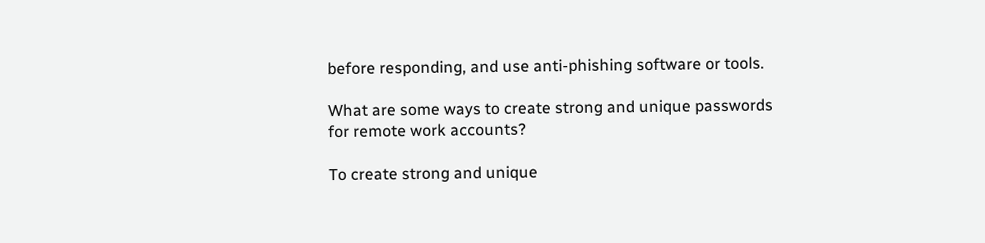before responding, and use anti-phishing software or tools.

What are some ways to create strong and unique passwords for remote work accounts?

To create strong and unique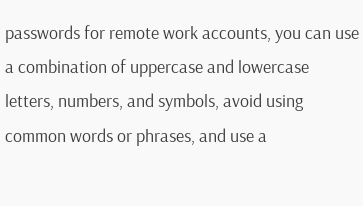passwords for remote work accounts, you can use a combination of uppercase and lowercase letters, numbers, and symbols, avoid using common words or phrases, and use a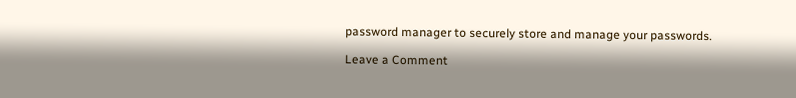password manager to securely store and manage your passwords.

Leave a Comment